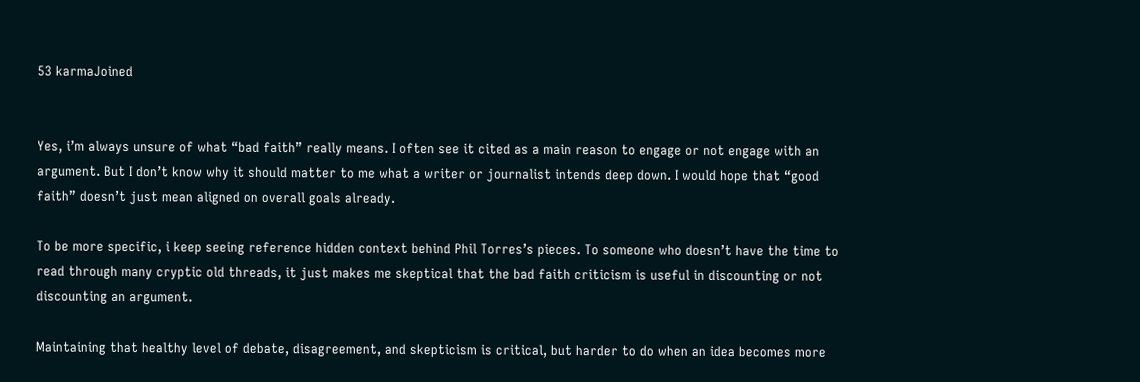53 karmaJoined


Yes, i’m always unsure of what “bad faith” really means. I often see it cited as a main reason to engage or not engage with an argument. But I don’t know why it should matter to me what a writer or journalist intends deep down. I would hope that “good faith” doesn’t just mean aligned on overall goals already.

To be more specific, i keep seeing reference hidden context behind Phil Torres’s pieces. To someone who doesn’t have the time to read through many cryptic old threads, it just makes me skeptical that the bad faith criticism is useful in discounting or not discounting an argument.

Maintaining that healthy level of debate, disagreement, and skepticism is critical, but harder to do when an idea becomes more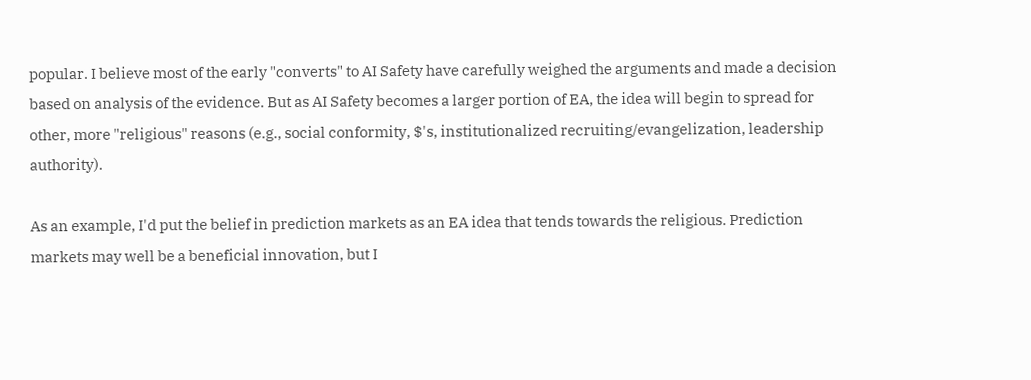popular. I believe most of the early "converts" to AI Safety have carefully weighed the arguments and made a decision based on analysis of the evidence. But as AI Safety becomes a larger portion of EA, the idea will begin to spread for other, more "religious" reasons (e.g., social conformity, $'s, institutionalized recruiting/evangelization, leadership authority).

As an example, I'd put the belief in prediction markets as an EA idea that tends towards the religious. Prediction markets may well be a beneficial innovation, but I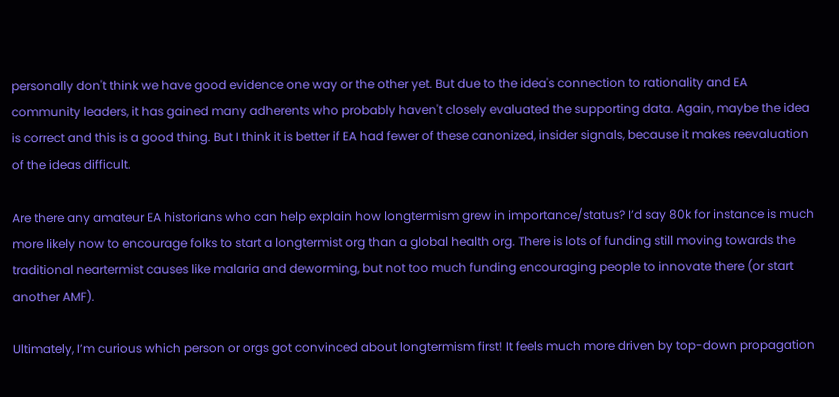personally don't think we have good evidence one way or the other yet. But due to the idea's connection to rationality and EA community leaders, it has gained many adherents who probably haven't closely evaluated the supporting data. Again, maybe the idea is correct and this is a good thing. But I think it is better if EA had fewer of these canonized, insider signals, because it makes reevaluation of the ideas difficult.

Are there any amateur EA historians who can help explain how longtermism grew in importance/status? I’d say 80k for instance is much more likely now to encourage folks to start a longtermist org than a global health org. There is lots of funding still moving towards the traditional neartermist causes like malaria and deworming, but not too much funding encouraging people to innovate there (or start another AMF).

Ultimately, I’m curious which person or orgs got convinced about longtermism first! It feels much more driven by top-down propagation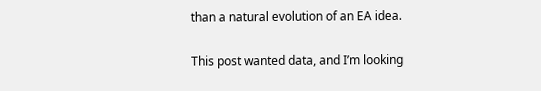than a natural evolution of an EA idea.

This post wanted data, and I’m looking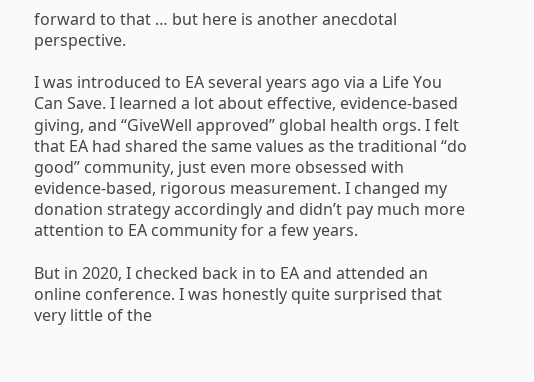forward to that … but here is another anecdotal perspective.

I was introduced to EA several years ago via a Life You Can Save. I learned a lot about effective, evidence-based giving, and “GiveWell approved” global health orgs. I felt that EA had shared the same values as the traditional “do good” community, just even more obsessed with evidence-based, rigorous measurement. I changed my donation strategy accordingly and didn’t pay much more attention to EA community for a few years.

But in 2020, I checked back in to EA and attended an online conference. I was honestly quite surprised that very little of the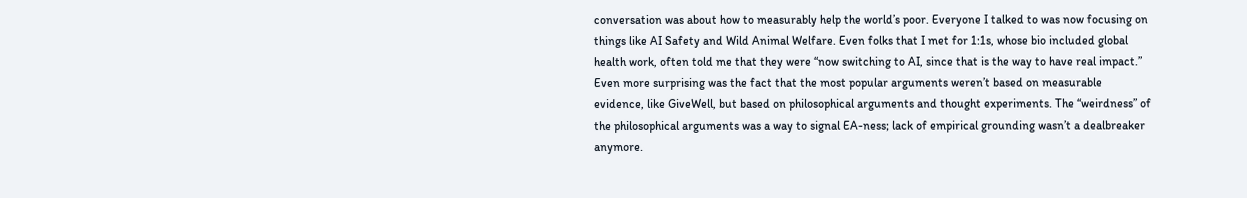conversation was about how to measurably help the world’s poor. Everyone I talked to was now focusing on things like AI Safety and Wild Animal Welfare. Even folks that I met for 1:1s, whose bio included global health work, often told me that they were “now switching to AI, since that is the way to have real impact.” Even more surprising was the fact that the most popular arguments weren’t based on measurable evidence, like GiveWell, but based on philosophical arguments and thought experiments. The “weirdness” of the philosophical arguments was a way to signal EA-ness; lack of empirical grounding wasn’t a dealbreaker anymore.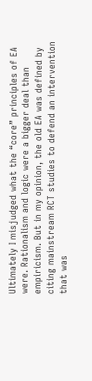Ultimately I misjudged what the “core” principles of EA were. Rationalism and logic were a bigger deal than empiricism. But in my opinion, the old EA was defined by citing mainstream RCT studies to defend an intervention that was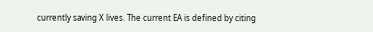currently saving X lives. The current EA is defined by citing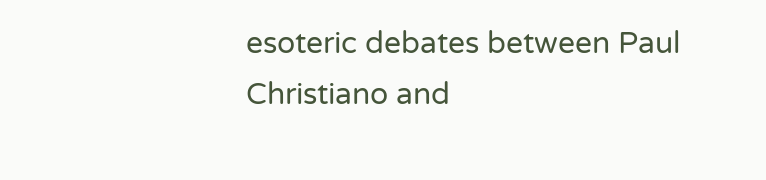esoteric debates between Paul Christiano and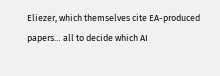Eliezer, which themselves cite EA-produced papers… all to decide which AI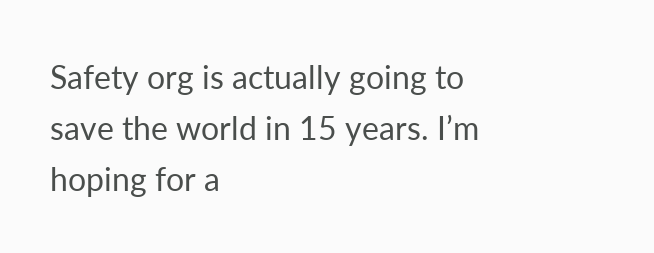Safety org is actually going to save the world in 15 years. I’m hoping for a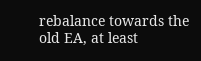rebalance towards the old EA, at least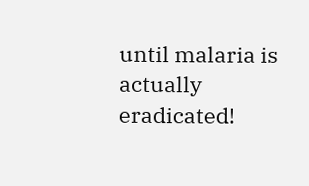until malaria is actually eradicated!